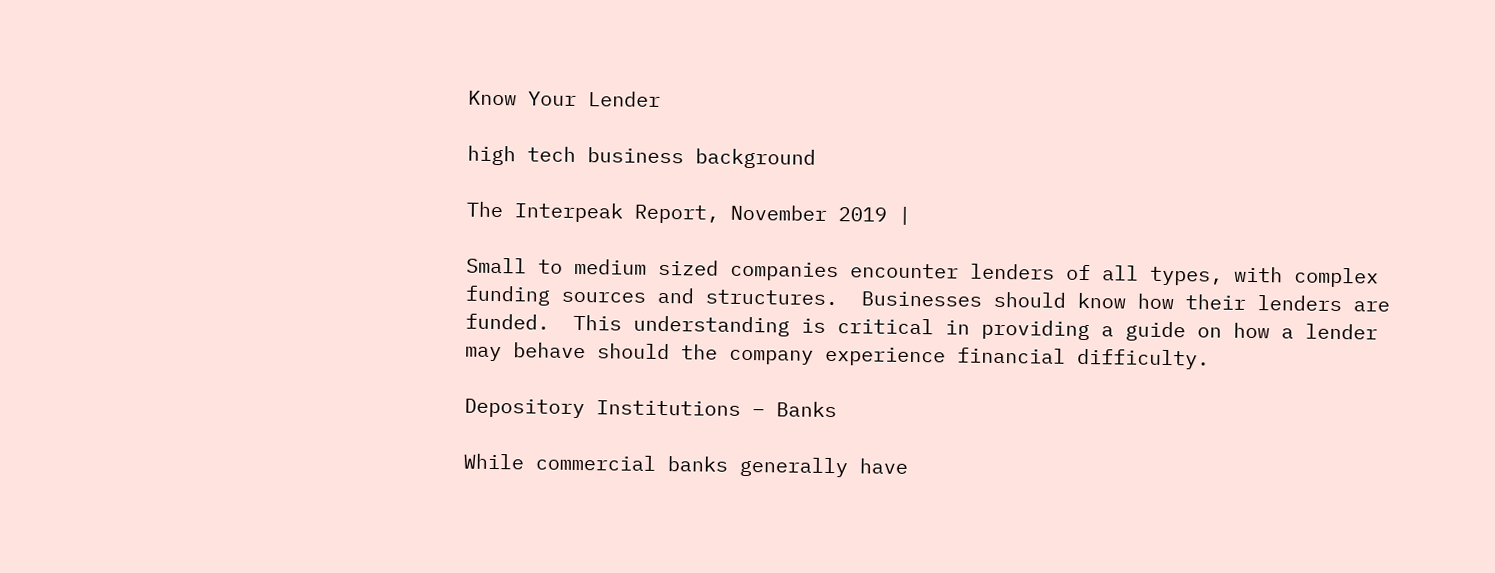Know Your Lender

high tech business background

The Interpeak Report, November 2019 |

Small to medium sized companies encounter lenders of all types, with complex funding sources and structures.  Businesses should know how their lenders are funded.  This understanding is critical in providing a guide on how a lender may behave should the company experience financial difficulty.

Depository Institutions – Banks

While commercial banks generally have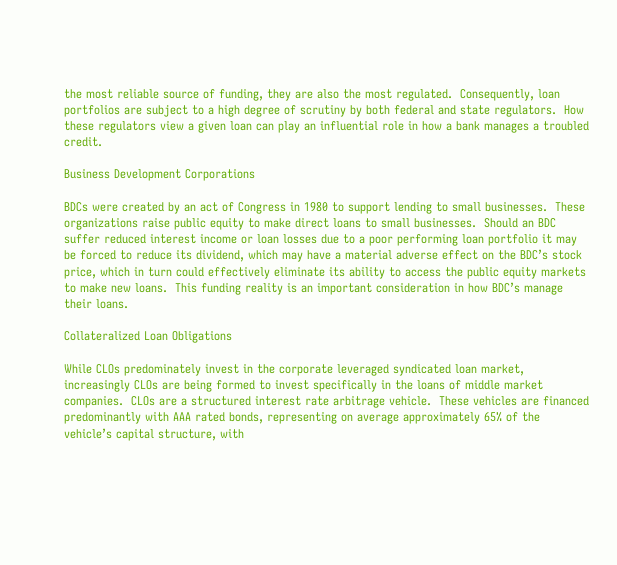the most reliable source of funding, they are also the most regulated.  Consequently, loan portfolios are subject to a high degree of scrutiny by both federal and state regulators.  How these regulators view a given loan can play an influential role in how a bank manages a troubled credit.

Business Development Corporations

BDCs were created by an act of Congress in 1980 to support lending to small businesses.  These organizations raise public equity to make direct loans to small businesses.  Should an BDC suffer reduced interest income or loan losses due to a poor performing loan portfolio it may be forced to reduce its dividend, which may have a material adverse effect on the BDC’s stock price, which in turn could effectively eliminate its ability to access the public equity markets to make new loans.  This funding reality is an important consideration in how BDC’s manage their loans.

Collateralized Loan Obligations

While CLOs predominately invest in the corporate leveraged syndicated loan market, increasingly CLOs are being formed to invest specifically in the loans of middle market companies.  CLOs are a structured interest rate arbitrage vehicle.  These vehicles are financed predominantly with AAA rated bonds, representing on average approximately 65% of the vehicle’s capital structure, with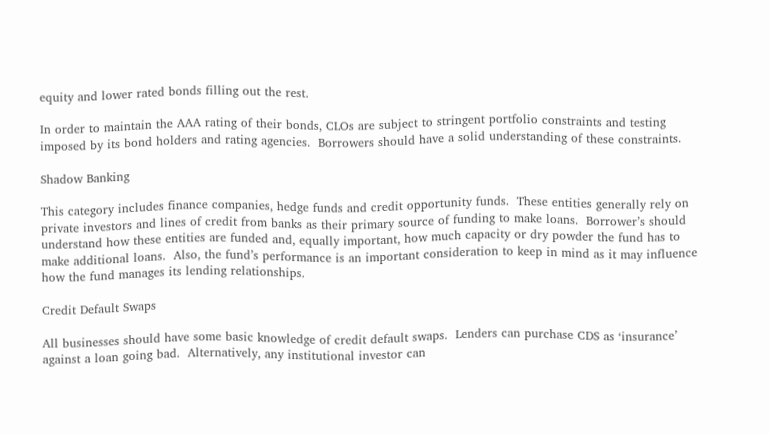equity and lower rated bonds filling out the rest.

In order to maintain the AAA rating of their bonds, CLOs are subject to stringent portfolio constraints and testing imposed by its bond holders and rating agencies.  Borrowers should have a solid understanding of these constraints.

Shadow Banking

This category includes finance companies, hedge funds and credit opportunity funds.  These entities generally rely on private investors and lines of credit from banks as their primary source of funding to make loans.  Borrower’s should understand how these entities are funded and, equally important, how much capacity or dry powder the fund has to make additional loans.  Also, the fund’s performance is an important consideration to keep in mind as it may influence how the fund manages its lending relationships.

Credit Default Swaps

All businesses should have some basic knowledge of credit default swaps.  Lenders can purchase CDS as ‘insurance’ against a loan going bad.  Alternatively, any institutional investor can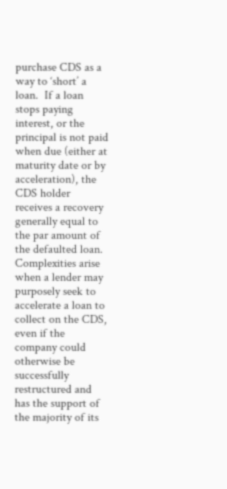purchase CDS as a way to ‘short’ a loan.  If a loan stops paying interest, or the principal is not paid when due (either at maturity date or by acceleration), the CDS holder receives a recovery generally equal to the par amount of the defaulted loan.  Complexities arise when a lender may purposely seek to accelerate a loan to collect on the CDS, even if the company could otherwise be successfully restructured and has the support of the majority of its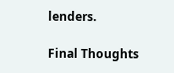lenders.

Final Thoughts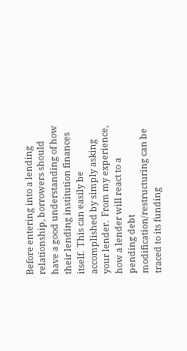Before entering into a lending relationship, borrowers should have a good understanding of how their lending institution finances itself.  This can easily be accomplished by simply asking your lender.  From my experience, how a lender will react to a pending debt modification/restructuring can be traced to its funding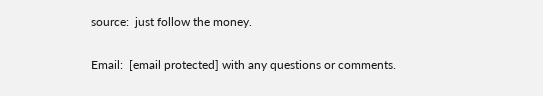source:  just follow the money.

Email:  [email protected] with any questions or comments.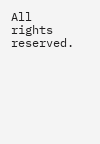All rights reserved.